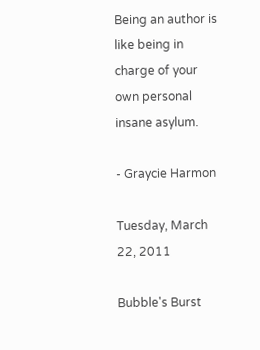Being an author is like being in charge of your own personal insane asylum.

- Graycie Harmon

Tuesday, March 22, 2011

Bubble's Burst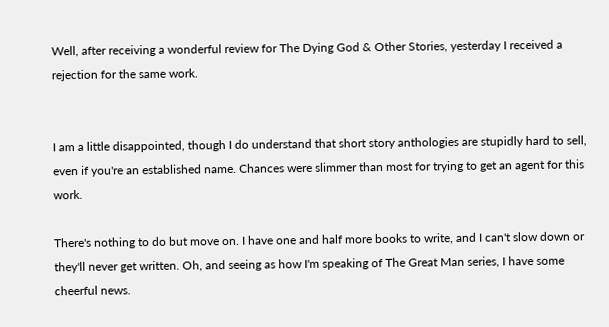Well, after receiving a wonderful review for The Dying God & Other Stories, yesterday I received a rejection for the same work.


I am a little disappointed, though I do understand that short story anthologies are stupidly hard to sell, even if you're an established name. Chances were slimmer than most for trying to get an agent for this work.

There's nothing to do but move on. I have one and half more books to write, and I can't slow down or they'll never get written. Oh, and seeing as how I'm speaking of The Great Man series, I have some cheerful news.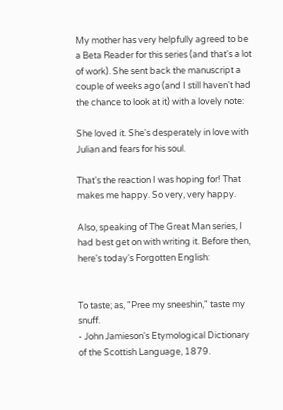My mother has very helpfully agreed to be a Beta Reader for this series (and that's a lot of work). She sent back the manuscript a couple of weeks ago (and I still haven't had the chance to look at it) with a lovely note:

She loved it. She's desperately in love with Julian and fears for his soul.

That's the reaction I was hoping for! That makes me happy. So very, very happy.

Also, speaking of The Great Man series, I had best get on with writing it. Before then, here's today's Forgotten English:


To taste; as, "Pree my sneeshin," taste my snuff.
- John Jamieson's Etymological Dictionary of the Scottish Language, 1879.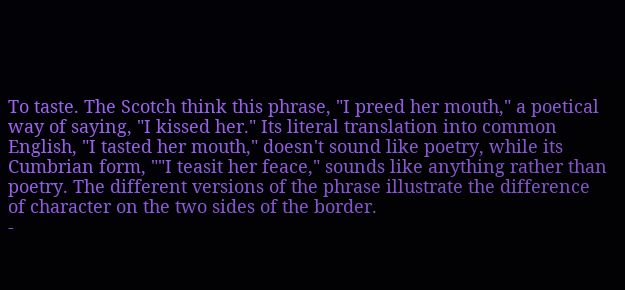To taste. The Scotch think this phrase, "I preed her mouth," a poetical way of saying, "I kissed her." Its literal translation into common English, "I tasted her mouth," doesn't sound like poetry, while its Cumbrian form, ""I teasit her feace," sounds like anything rather than poetry. The different versions of the phrase illustrate the difference of character on the two sides of the border.
-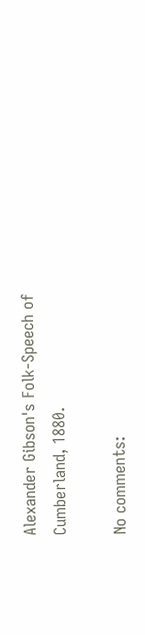Alexander Gibson's Folk-Speech of Cumberland, 1880.

No comments: